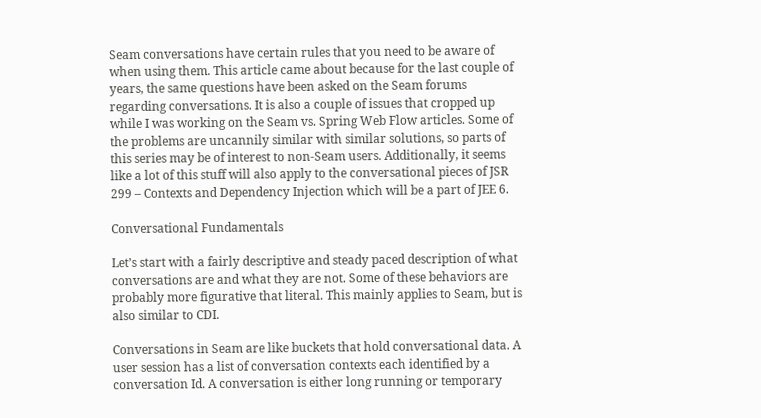Seam conversations have certain rules that you need to be aware of when using them. This article came about because for the last couple of years, the same questions have been asked on the Seam forums regarding conversations. It is also a couple of issues that cropped up while I was working on the Seam vs. Spring Web Flow articles. Some of the problems are uncannily similar with similar solutions, so parts of this series may be of interest to non-Seam users. Additionally, it seems like a lot of this stuff will also apply to the conversational pieces of JSR 299 – Contexts and Dependency Injection which will be a part of JEE 6.

Conversational Fundamentals

Let’s start with a fairly descriptive and steady paced description of what conversations are and what they are not. Some of these behaviors are probably more figurative that literal. This mainly applies to Seam, but is also similar to CDI.

Conversations in Seam are like buckets that hold conversational data. A user session has a list of conversation contexts each identified by a conversation Id. A conversation is either long running or temporary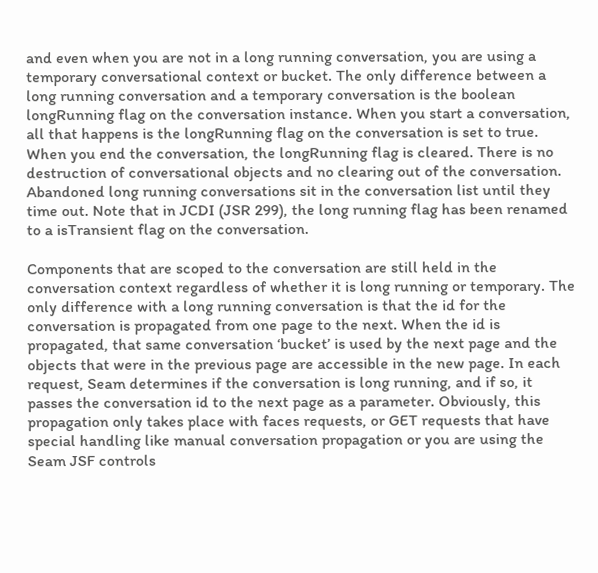and even when you are not in a long running conversation, you are using a temporary conversational context or bucket. The only difference between a long running conversation and a temporary conversation is the boolean longRunning flag on the conversation instance. When you start a conversation, all that happens is the longRunning flag on the conversation is set to true. When you end the conversation, the longRunning flag is cleared. There is no destruction of conversational objects and no clearing out of the conversation. Abandoned long running conversations sit in the conversation list until they time out. Note that in JCDI (JSR 299), the long running flag has been renamed to a isTransient flag on the conversation.

Components that are scoped to the conversation are still held in the conversation context regardless of whether it is long running or temporary. The only difference with a long running conversation is that the id for the conversation is propagated from one page to the next. When the id is propagated, that same conversation ‘bucket’ is used by the next page and the objects that were in the previous page are accessible in the new page. In each request, Seam determines if the conversation is long running, and if so, it passes the conversation id to the next page as a parameter. Obviously, this propagation only takes place with faces requests, or GET requests that have special handling like manual conversation propagation or you are using the Seam JSF controls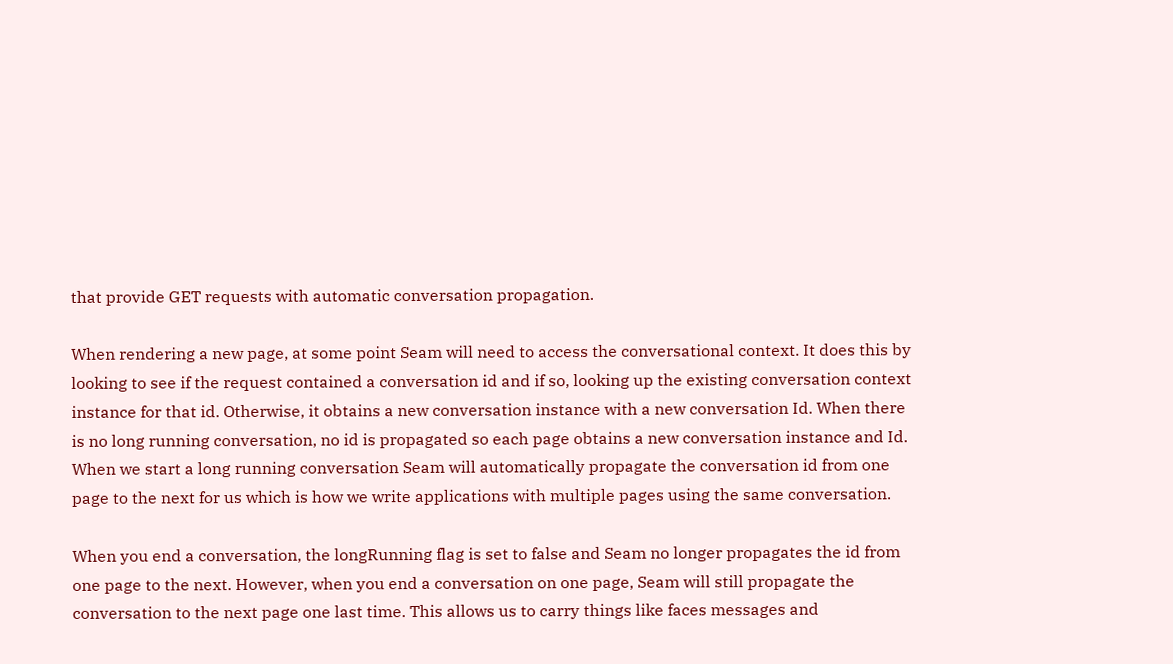that provide GET requests with automatic conversation propagation.

When rendering a new page, at some point Seam will need to access the conversational context. It does this by looking to see if the request contained a conversation id and if so, looking up the existing conversation context instance for that id. Otherwise, it obtains a new conversation instance with a new conversation Id. When there is no long running conversation, no id is propagated so each page obtains a new conversation instance and Id. When we start a long running conversation Seam will automatically propagate the conversation id from one page to the next for us which is how we write applications with multiple pages using the same conversation.

When you end a conversation, the longRunning flag is set to false and Seam no longer propagates the id from one page to the next. However, when you end a conversation on one page, Seam will still propagate the conversation to the next page one last time. This allows us to carry things like faces messages and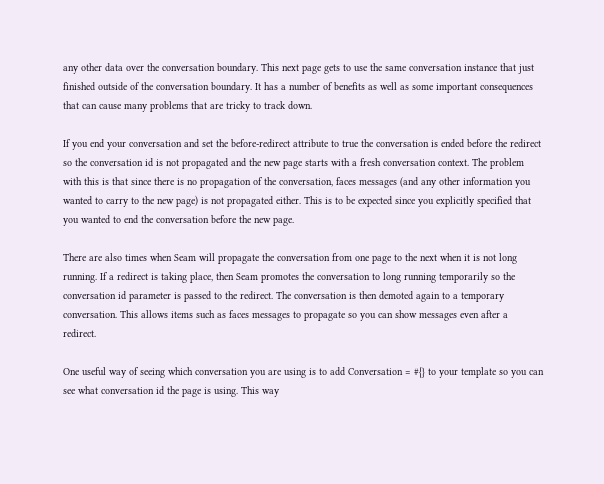any other data over the conversation boundary. This next page gets to use the same conversation instance that just finished outside of the conversation boundary. It has a number of benefits as well as some important consequences that can cause many problems that are tricky to track down.

If you end your conversation and set the before-redirect attribute to true the conversation is ended before the redirect so the conversation id is not propagated and the new page starts with a fresh conversation context. The problem with this is that since there is no propagation of the conversation, faces messages (and any other information you wanted to carry to the new page) is not propagated either. This is to be expected since you explicitly specified that you wanted to end the conversation before the new page.

There are also times when Seam will propagate the conversation from one page to the next when it is not long running. If a redirect is taking place, then Seam promotes the conversation to long running temporarily so the conversation id parameter is passed to the redirect. The conversation is then demoted again to a temporary conversation. This allows items such as faces messages to propagate so you can show messages even after a redirect.

One useful way of seeing which conversation you are using is to add Conversation = #{} to your template so you can see what conversation id the page is using. This way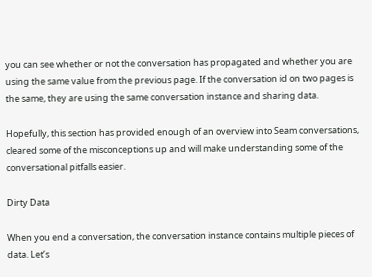you can see whether or not the conversation has propagated and whether you are using the same value from the previous page. If the conversation id on two pages is the same, they are using the same conversation instance and sharing data.

Hopefully, this section has provided enough of an overview into Seam conversations, cleared some of the misconceptions up and will make understanding some of the conversational pitfalls easier.

Dirty Data

When you end a conversation, the conversation instance contains multiple pieces of data. Let’s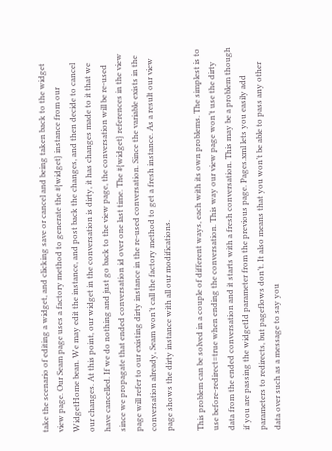take the scenario of editing a widget, and clicking save or cancel and being taken back to the widget view page. Our Seam page uses a factory method to generate the #{widget} instance from our WidgetHome bean. We may edit the instance, and post back the changes, and then decide to cancel our changes. At this point, our widget in the conversation is dirty, it has changes made to it that we have cancelled. If we do nothing and just go back to the view page, the conversation will be re-used since we propagate that ended conversation id over one last time. The #{widget} references in the view page will refer to our existing dirty instance in the re-used conversation. Since the variable exists in the conversation already, Seam won’t call the factory method to get a fresh instance. As a result our view page shows the dirty instance with all our modifications.

This problem can be solved in a couple of different ways, each with its own problems. The simplest is to use before-redirect=true when ending the conversation. This way our view page won’t use the dirty data from the ended conversation and it starts with a fresh conversation. This may be a problem though if you are passing the widgetId parameter from the previous page. Pages.xml lets you easily add parameters to redirects, but pageflows don’t. It also means that you won’t be able to pass any other data over such as a message to say you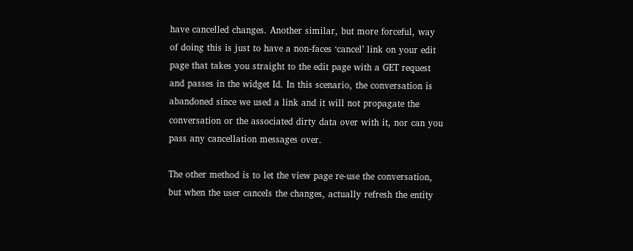have cancelled changes. Another similar, but more forceful, way of doing this is just to have a non-faces ‘cancel’ link on your edit page that takes you straight to the edit page with a GET request and passes in the widget Id. In this scenario, the conversation is abandoned since we used a link and it will not propagate the conversation or the associated dirty data over with it, nor can you pass any cancellation messages over.

The other method is to let the view page re-use the conversation, but when the user cancels the changes, actually refresh the entity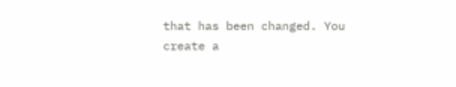that has been changed. You create a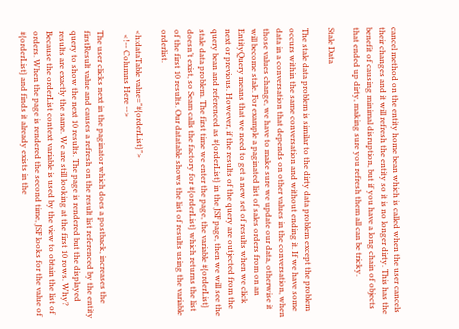cancel method on the entity home bean which is called when the user cancels their changes and it will refresh the entity so it is no longer dirty. This has the benefit of causing minimal disruption, but if you have a long chain of objects that ended up dirty, making sure you refresh them all can be tricky.

Stale Data

The stale data problem is similar to the dirty data problem except the problem occurs within the same conversation and without ending it. If we have some data in a conversation that depends on other values in the conversation, when those values change, we have to make sure we update our data, otherwise it will become stale. For example a paginated list of sales orders from on an EntityQuery means that we need to get a new set of results when we click next or previous. However, if the results of the query are outjected from the query bean and referenced as #{orderList} in the JSF page, then we will see the stale data problem. The first time we enter the page, the variable #{orderList} doesn’t exist, so Seam calls the factory for #{orderList} which returns the list of the first 10 results. Our datatable shows the list of results using the variable orderlist.

<h:dataTable value="#{orderList}">
  <!-- Columns Here -->

The user clicks next in the paginator which does a postback, increases the firstResult value and causes a refresh on the result list referenced by the entity query to show the next 10 results. The page is rendered but the displayed results are exactly the same. We are still looking at the first 10 rows. Why? Because the orderList context variable is used by the view to obtain the list of orders. When the page is rendered the second time, JSF looks for the value of #{orderList} and finds it already exists in the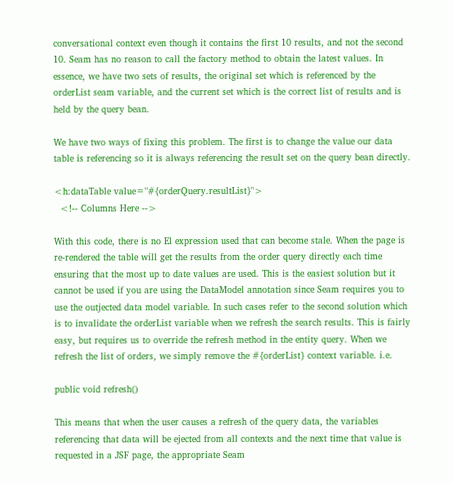conversational context even though it contains the first 10 results, and not the second 10. Seam has no reason to call the factory method to obtain the latest values. In essence, we have two sets of results, the original set which is referenced by the orderList seam variable, and the current set which is the correct list of results and is held by the query bean.

We have two ways of fixing this problem. The first is to change the value our data table is referencing so it is always referencing the result set on the query bean directly.

<h:dataTable value="#{orderQuery.resultList}">
  <!-- Columns Here -->

With this code, there is no El expression used that can become stale. When the page is re-rendered the table will get the results from the order query directly each time ensuring that the most up to date values are used. This is the easiest solution but it cannot be used if you are using the DataModel annotation since Seam requires you to use the outjected data model variable. In such cases refer to the second solution which is to invalidate the orderList variable when we refresh the search results. This is fairly easy, but requires us to override the refresh method in the entity query. When we refresh the list of orders, we simply remove the #{orderList} context variable. i.e.

public void refresh()

This means that when the user causes a refresh of the query data, the variables referencing that data will be ejected from all contexts and the next time that value is requested in a JSF page, the appropriate Seam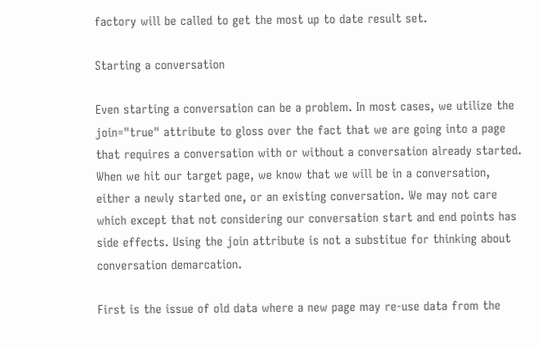factory will be called to get the most up to date result set.

Starting a conversation

Even starting a conversation can be a problem. In most cases, we utilize the join="true" attribute to gloss over the fact that we are going into a page that requires a conversation with or without a conversation already started. When we hit our target page, we know that we will be in a conversation, either a newly started one, or an existing conversation. We may not care which except that not considering our conversation start and end points has side effects. Using the join attribute is not a substitue for thinking about conversation demarcation.

First is the issue of old data where a new page may re-use data from the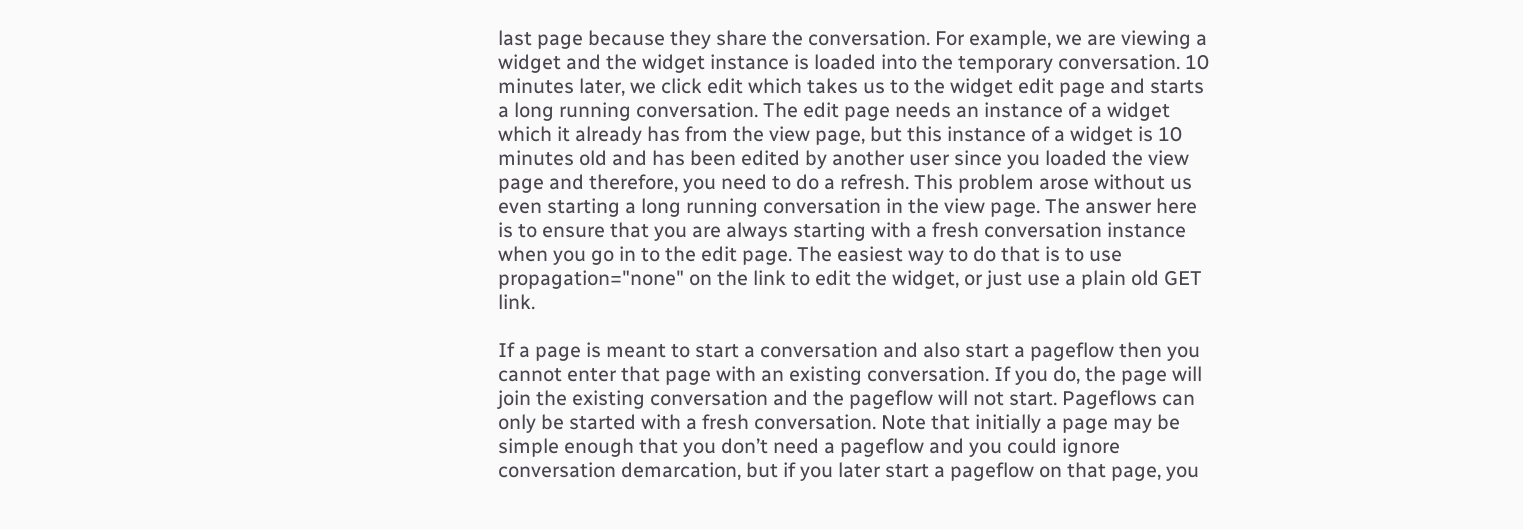last page because they share the conversation. For example, we are viewing a widget and the widget instance is loaded into the temporary conversation. 10 minutes later, we click edit which takes us to the widget edit page and starts a long running conversation. The edit page needs an instance of a widget which it already has from the view page, but this instance of a widget is 10 minutes old and has been edited by another user since you loaded the view page and therefore, you need to do a refresh. This problem arose without us even starting a long running conversation in the view page. The answer here is to ensure that you are always starting with a fresh conversation instance when you go in to the edit page. The easiest way to do that is to use propagation="none" on the link to edit the widget, or just use a plain old GET link.

If a page is meant to start a conversation and also start a pageflow then you cannot enter that page with an existing conversation. If you do, the page will join the existing conversation and the pageflow will not start. Pageflows can only be started with a fresh conversation. Note that initially a page may be simple enough that you don’t need a pageflow and you could ignore conversation demarcation, but if you later start a pageflow on that page, you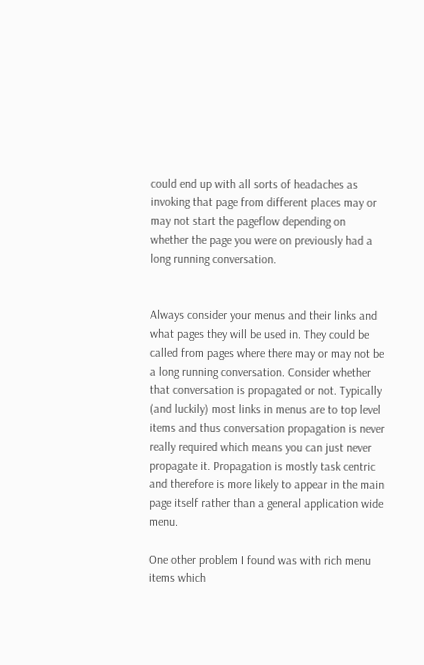could end up with all sorts of headaches as invoking that page from different places may or may not start the pageflow depending on whether the page you were on previously had a long running conversation.


Always consider your menus and their links and what pages they will be used in. They could be called from pages where there may or may not be a long running conversation. Consider whether that conversation is propagated or not. Typically (and luckily) most links in menus are to top level items and thus conversation propagation is never really required which means you can just never propagate it. Propagation is mostly task centric and therefore is more likely to appear in the main page itself rather than a general application wide menu.

One other problem I found was with rich menu items which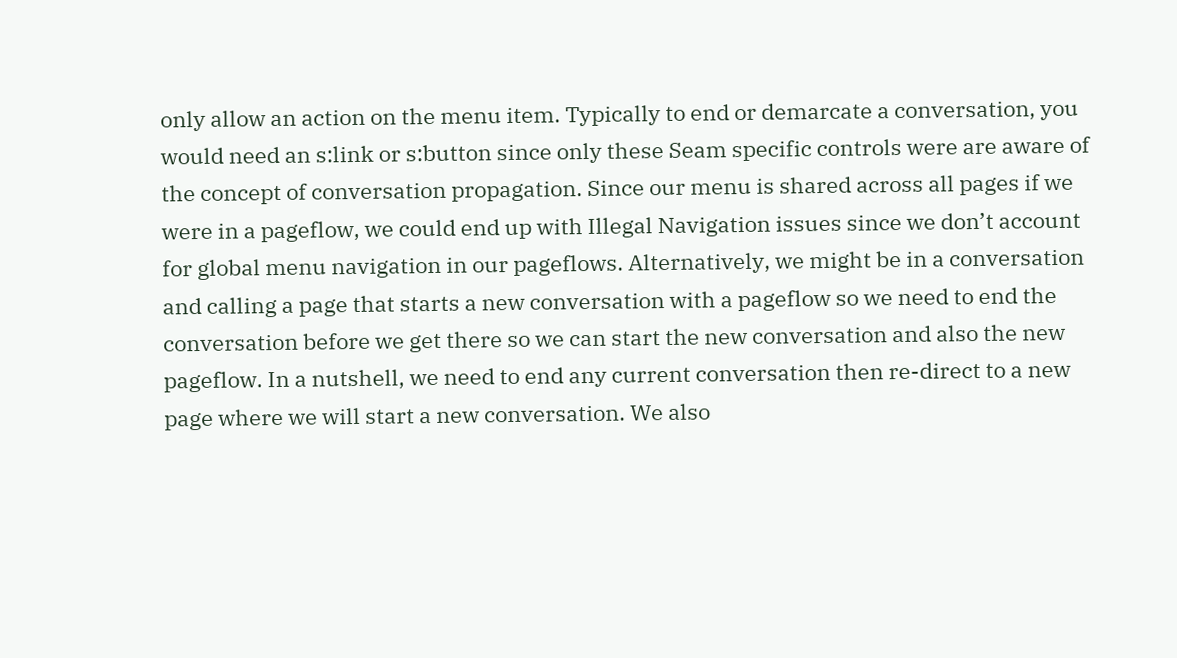only allow an action on the menu item. Typically to end or demarcate a conversation, you would need an s:link or s:button since only these Seam specific controls were are aware of the concept of conversation propagation. Since our menu is shared across all pages if we were in a pageflow, we could end up with Illegal Navigation issues since we don’t account for global menu navigation in our pageflows. Alternatively, we might be in a conversation and calling a page that starts a new conversation with a pageflow so we need to end the conversation before we get there so we can start the new conversation and also the new pageflow. In a nutshell, we need to end any current conversation then re-direct to a new page where we will start a new conversation. We also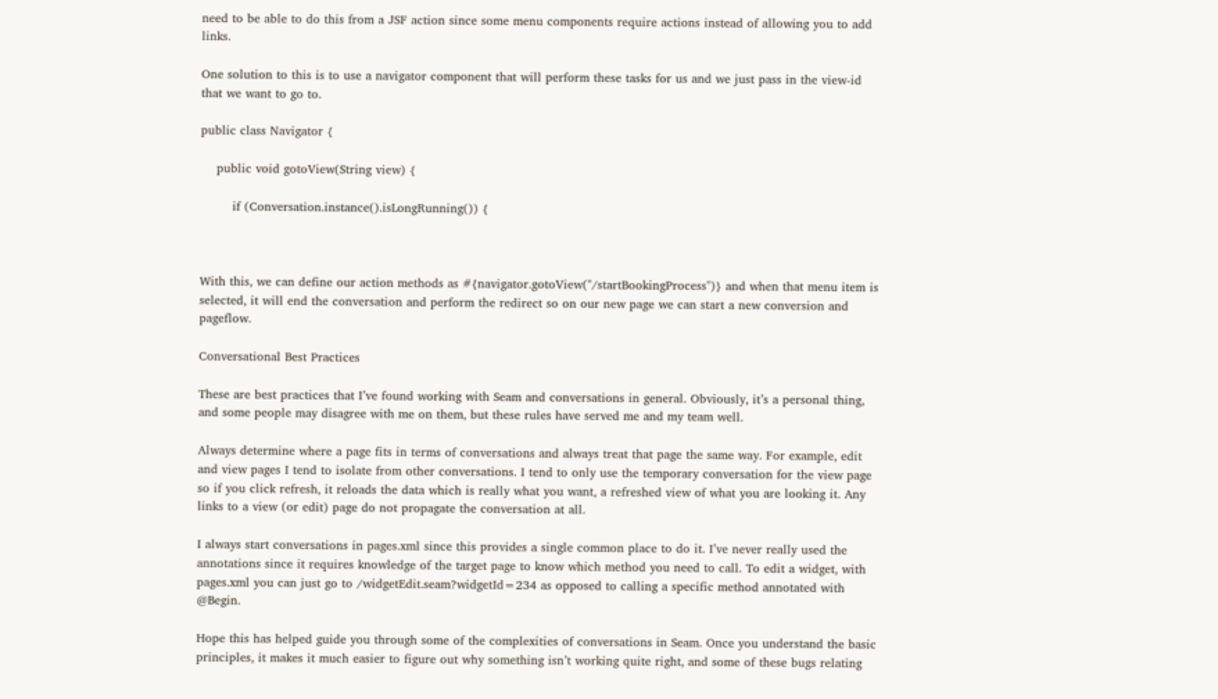need to be able to do this from a JSF action since some menu components require actions instead of allowing you to add links.

One solution to this is to use a navigator component that will perform these tasks for us and we just pass in the view-id that we want to go to.

public class Navigator {

    public void gotoView(String view) {

        if (Conversation.instance().isLongRunning()) {



With this, we can define our action methods as #{navigator.gotoView("/startBookingProcess")} and when that menu item is selected, it will end the conversation and perform the redirect so on our new page we can start a new conversion and pageflow.

Conversational Best Practices

These are best practices that I’ve found working with Seam and conversations in general. Obviously, it’s a personal thing, and some people may disagree with me on them, but these rules have served me and my team well.

Always determine where a page fits in terms of conversations and always treat that page the same way. For example, edit and view pages I tend to isolate from other conversations. I tend to only use the temporary conversation for the view page so if you click refresh, it reloads the data which is really what you want, a refreshed view of what you are looking it. Any links to a view (or edit) page do not propagate the conversation at all.

I always start conversations in pages.xml since this provides a single common place to do it. I’ve never really used the annotations since it requires knowledge of the target page to know which method you need to call. To edit a widget, with pages.xml you can just go to /widgetEdit.seam?widgetId=234 as opposed to calling a specific method annotated with @Begin.

Hope this has helped guide you through some of the complexities of conversations in Seam. Once you understand the basic principles, it makes it much easier to figure out why something isn’t working quite right, and some of these bugs relating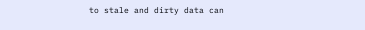to stale and dirty data can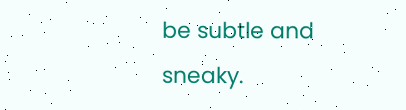be subtle and sneaky.